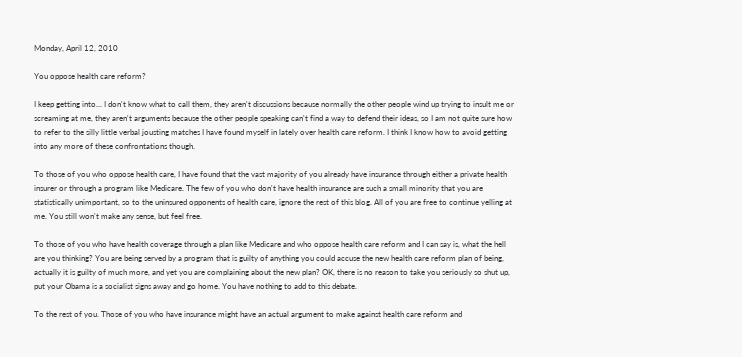Monday, April 12, 2010

You oppose health care reform?

I keep getting into... I don't know what to call them, they aren't discussions because normally the other people wind up trying to insult me or screaming at me, they aren't arguments because the other people speaking can't find a way to defend their ideas, so I am not quite sure how to refer to the silly little verbal jousting matches I have found myself in lately over health care reform. I think I know how to avoid getting into any more of these confrontations though.

To those of you who oppose health care, I have found that the vast majority of you already have insurance through either a private health insurer or through a program like Medicare. The few of you who don't have health insurance are such a small minority that you are statistically unimportant, so to the uninsured opponents of health care, ignore the rest of this blog. All of you are free to continue yelling at me. You still won't make any sense, but feel free.

To those of you who have health coverage through a plan like Medicare and who oppose health care reform and I can say is, what the hell are you thinking? You are being served by a program that is guilty of anything you could accuse the new health care reform plan of being, actually it is guilty of much more, and yet you are complaining about the new plan? OK, there is no reason to take you seriously so shut up, put your Obama is a socialist signs away and go home. You have nothing to add to this debate.

To the rest of you. Those of you who have insurance might have an actual argument to make against health care reform and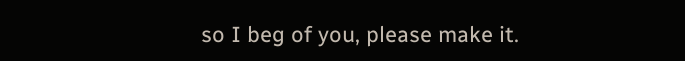so I beg of you, please make it.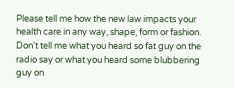Please tell me how the new law impacts your health care in any way, shape, form or fashion. Don't tell me what you heard so fat guy on the radio say or what you heard some blubbering guy on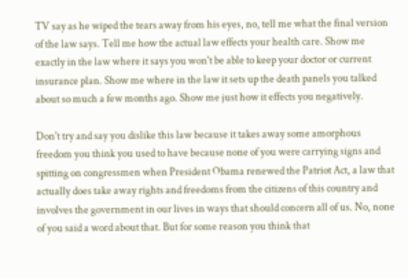TV say as he wiped the tears away from his eyes, no, tell me what the final version of the law says. Tell me how the actual law effects your health care. Show me exactly in the law where it says you won't be able to keep your doctor or current insurance plan. Show me where in the law it sets up the death panels you talked about so much a few months ago. Show me just how it effects you negatively.

Don't try and say you dislike this law because it takes away some amorphous freedom you think you used to have because none of you were carrying signs and spitting on congressmen when President Obama renewed the Patriot Act, a law that actually does take away rights and freedoms from the citizens of this country and involves the government in our lives in ways that should concern all of us. No, none of you said a word about that. But for some reason you think that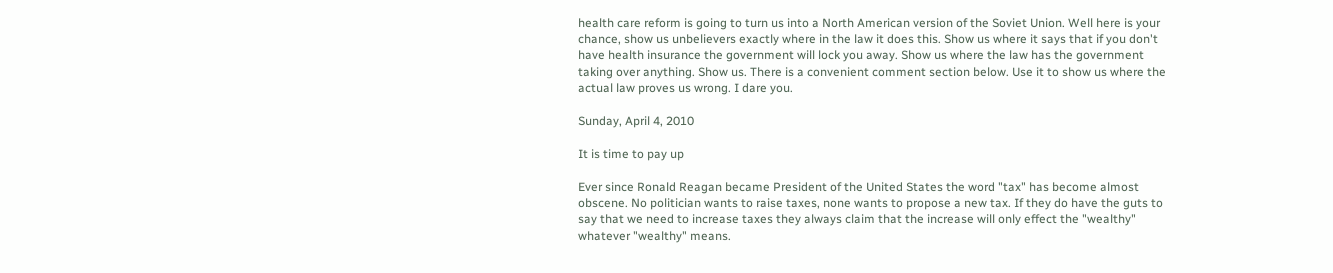health care reform is going to turn us into a North American version of the Soviet Union. Well here is your chance, show us unbelievers exactly where in the law it does this. Show us where it says that if you don't have health insurance the government will lock you away. Show us where the law has the government taking over anything. Show us. There is a convenient comment section below. Use it to show us where the actual law proves us wrong. I dare you.

Sunday, April 4, 2010

It is time to pay up

Ever since Ronald Reagan became President of the United States the word "tax" has become almost obscene. No politician wants to raise taxes, none wants to propose a new tax. If they do have the guts to say that we need to increase taxes they always claim that the increase will only effect the "wealthy" whatever "wealthy" means.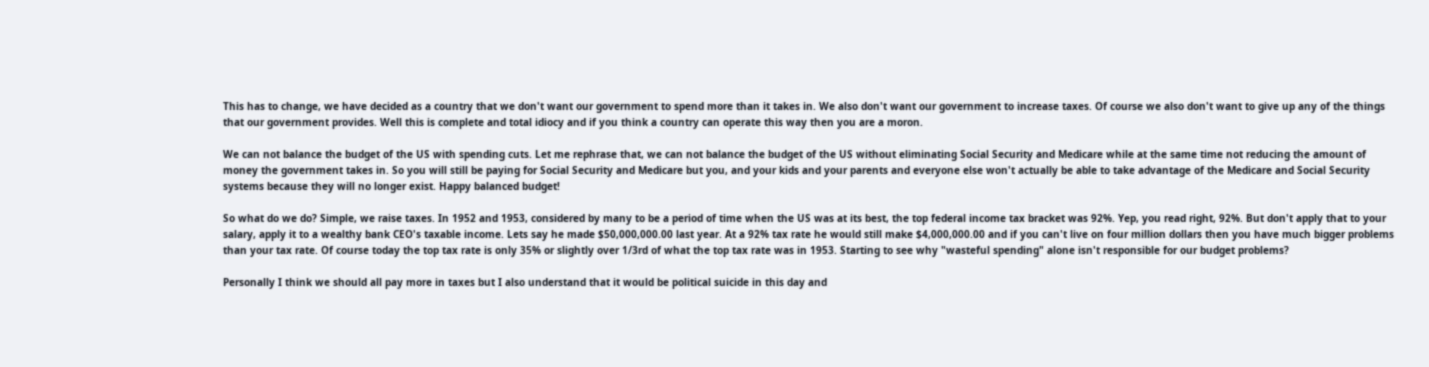This has to change, we have decided as a country that we don't want our government to spend more than it takes in. We also don't want our government to increase taxes. Of course we also don't want to give up any of the things that our government provides. Well this is complete and total idiocy and if you think a country can operate this way then you are a moron.

We can not balance the budget of the US with spending cuts. Let me rephrase that, we can not balance the budget of the US without eliminating Social Security and Medicare while at the same time not reducing the amount of money the government takes in. So you will still be paying for Social Security and Medicare but you, and your kids and your parents and everyone else won't actually be able to take advantage of the Medicare and Social Security systems because they will no longer exist. Happy balanced budget!

So what do we do? Simple, we raise taxes. In 1952 and 1953, considered by many to be a period of time when the US was at its best, the top federal income tax bracket was 92%. Yep, you read right, 92%. But don't apply that to your salary, apply it to a wealthy bank CEO's taxable income. Lets say he made $50,000,000.00 last year. At a 92% tax rate he would still make $4,000,000.00 and if you can't live on four million dollars then you have much bigger problems than your tax rate. Of course today the top tax rate is only 35% or slightly over 1/3rd of what the top tax rate was in 1953. Starting to see why "wasteful spending" alone isn't responsible for our budget problems?

Personally I think we should all pay more in taxes but I also understand that it would be political suicide in this day and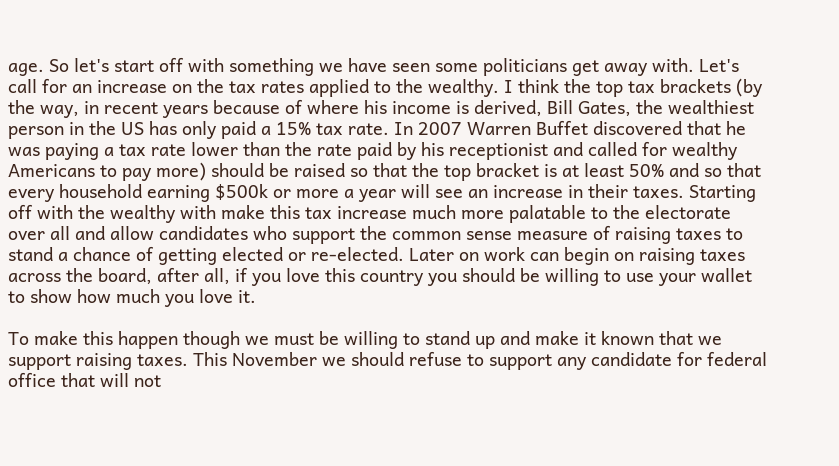age. So let's start off with something we have seen some politicians get away with. Let's call for an increase on the tax rates applied to the wealthy. I think the top tax brackets (by the way, in recent years because of where his income is derived, Bill Gates, the wealthiest person in the US has only paid a 15% tax rate. In 2007 Warren Buffet discovered that he was paying a tax rate lower than the rate paid by his receptionist and called for wealthy Americans to pay more) should be raised so that the top bracket is at least 50% and so that every household earning $500k or more a year will see an increase in their taxes. Starting off with the wealthy with make this tax increase much more palatable to the electorate over all and allow candidates who support the common sense measure of raising taxes to stand a chance of getting elected or re-elected. Later on work can begin on raising taxes across the board, after all, if you love this country you should be willing to use your wallet to show how much you love it.

To make this happen though we must be willing to stand up and make it known that we support raising taxes. This November we should refuse to support any candidate for federal office that will not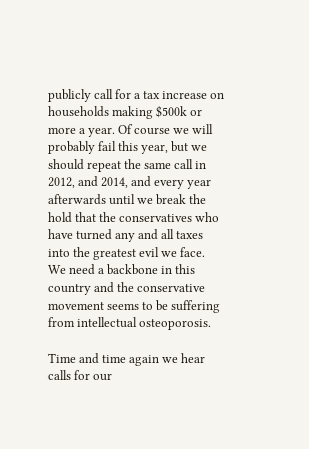publicly call for a tax increase on households making $500k or more a year. Of course we will probably fail this year, but we should repeat the same call in 2012, and 2014, and every year afterwards until we break the hold that the conservatives who have turned any and all taxes into the greatest evil we face. We need a backbone in this country and the conservative movement seems to be suffering from intellectual osteoporosis.

Time and time again we hear calls for our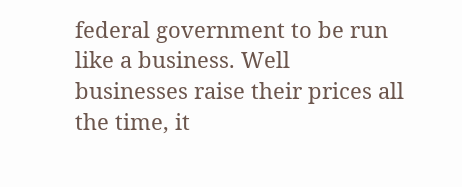federal government to be run like a business. Well businesses raise their prices all the time, it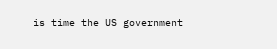is time the US government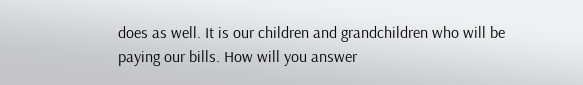does as well. It is our children and grandchildren who will be paying our bills. How will you answer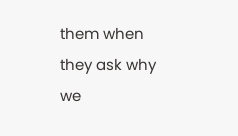them when they ask why we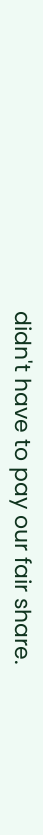didn't have to pay our fair share.